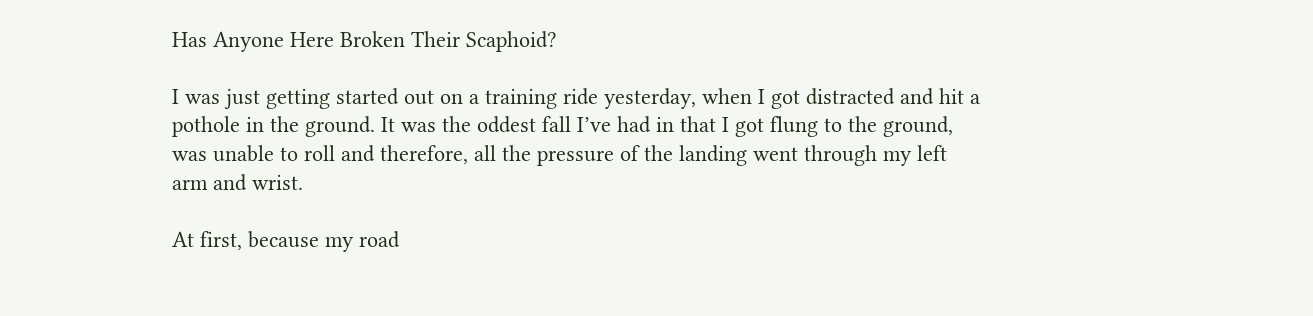Has Anyone Here Broken Their Scaphoid?

I was just getting started out on a training ride yesterday, when I got distracted and hit a pothole in the ground. It was the oddest fall I’ve had in that I got flung to the ground, was unable to roll and therefore, all the pressure of the landing went through my left arm and wrist.

At first, because my road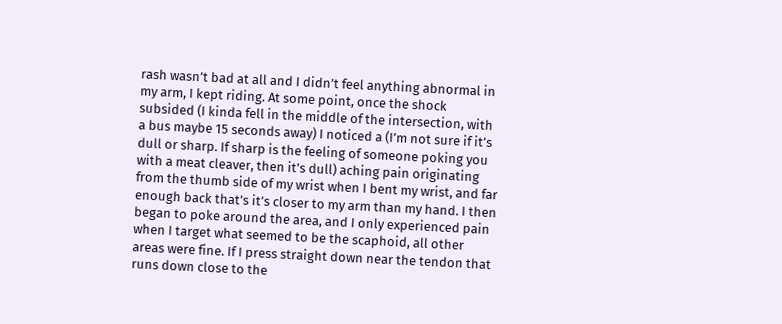rash wasn’t bad at all and I didn’t feel anything abnormal in my arm, I kept riding. At some point, once the shock subsided (I kinda fell in the middle of the intersection, with a bus maybe 15 seconds away) I noticed a (I’m not sure if it’s dull or sharp. If sharp is the feeling of someone poking you with a meat cleaver, then it’s dull) aching pain originating from the thumb side of my wrist when I bent my wrist, and far enough back that’s it’s closer to my arm than my hand. I then began to poke around the area, and I only experienced pain when I target what seemed to be the scaphoid, all other areas were fine. If I press straight down near the tendon that runs down close to the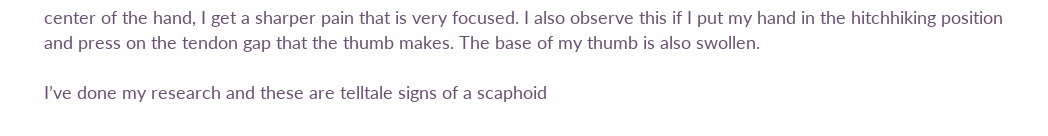center of the hand, I get a sharper pain that is very focused. I also observe this if I put my hand in the hitchhiking position and press on the tendon gap that the thumb makes. The base of my thumb is also swollen.

I’ve done my research and these are telltale signs of a scaphoid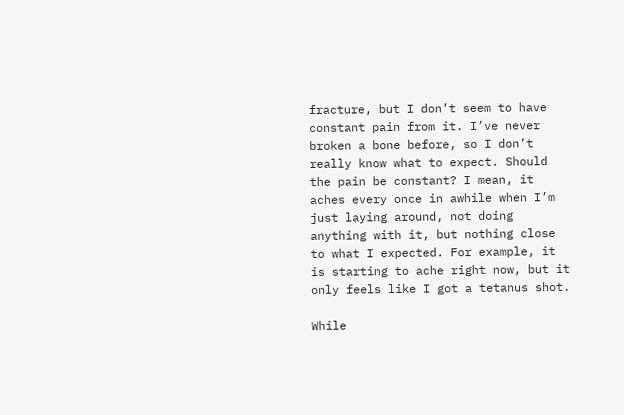fracture, but I don’t seem to have constant pain from it. I’ve never broken a bone before, so I don’t really know what to expect. Should the pain be constant? I mean, it aches every once in awhile when I’m just laying around, not doing anything with it, but nothing close to what I expected. For example, it is starting to ache right now, but it only feels like I got a tetanus shot.

While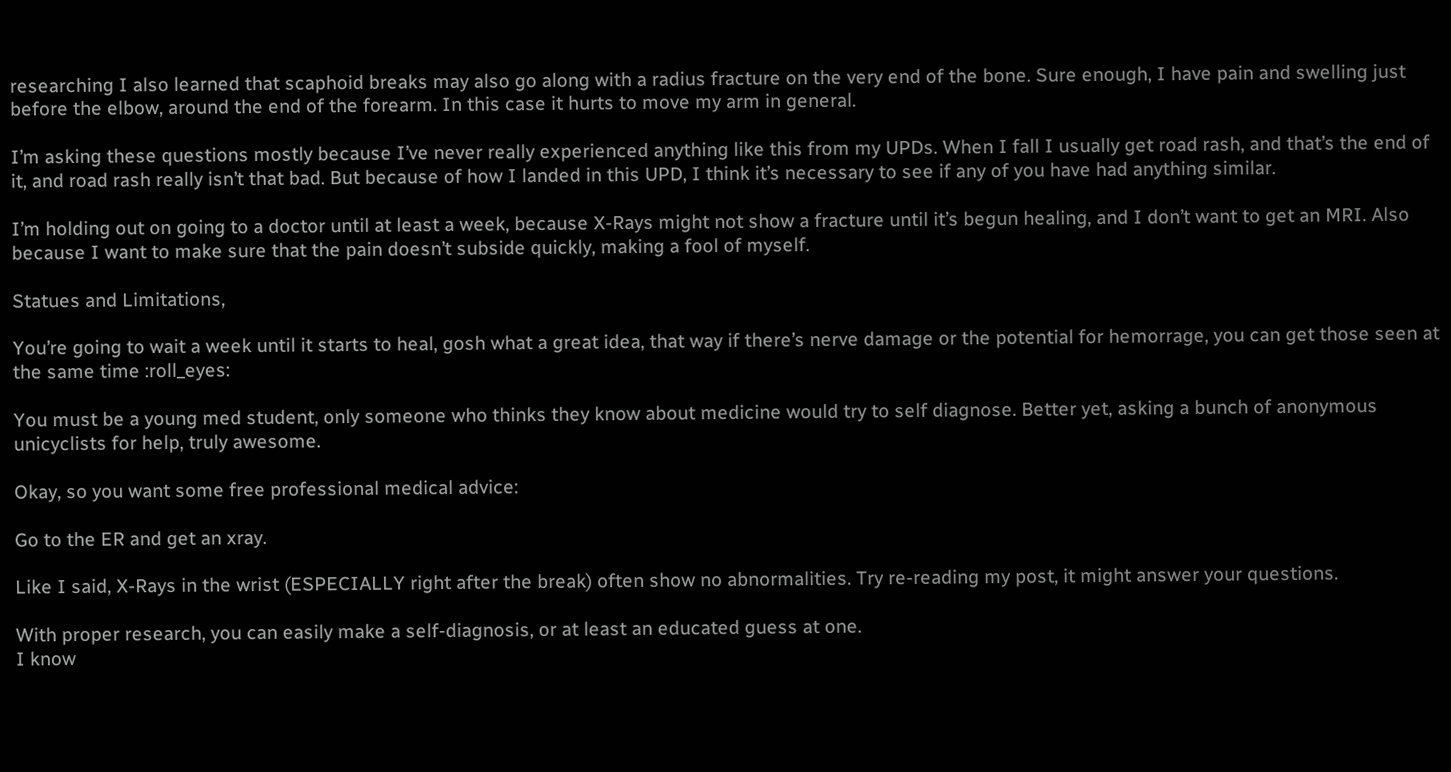researching I also learned that scaphoid breaks may also go along with a radius fracture on the very end of the bone. Sure enough, I have pain and swelling just before the elbow, around the end of the forearm. In this case it hurts to move my arm in general.

I’m asking these questions mostly because I’ve never really experienced anything like this from my UPDs. When I fall I usually get road rash, and that’s the end of it, and road rash really isn’t that bad. But because of how I landed in this UPD, I think it’s necessary to see if any of you have had anything similar.

I’m holding out on going to a doctor until at least a week, because X-Rays might not show a fracture until it’s begun healing, and I don’t want to get an MRI. Also because I want to make sure that the pain doesn’t subside quickly, making a fool of myself.

Statues and Limitations,

You’re going to wait a week until it starts to heal, gosh what a great idea, that way if there’s nerve damage or the potential for hemorrage, you can get those seen at the same time :roll_eyes:

You must be a young med student, only someone who thinks they know about medicine would try to self diagnose. Better yet, asking a bunch of anonymous unicyclists for help, truly awesome.

Okay, so you want some free professional medical advice:

Go to the ER and get an xray.

Like I said, X-Rays in the wrist (ESPECIALLY right after the break) often show no abnormalities. Try re-reading my post, it might answer your questions.

With proper research, you can easily make a self-diagnosis, or at least an educated guess at one.
I know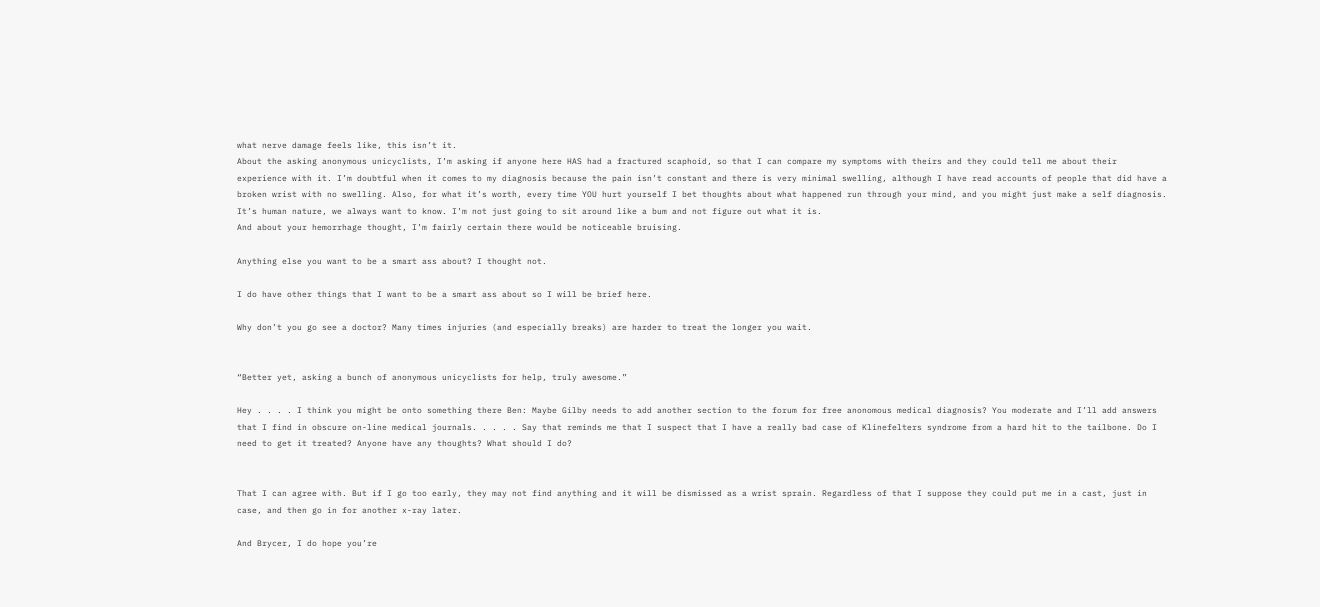what nerve damage feels like, this isn’t it.
About the asking anonymous unicyclists, I’m asking if anyone here HAS had a fractured scaphoid, so that I can compare my symptoms with theirs and they could tell me about their experience with it. I’m doubtful when it comes to my diagnosis because the pain isn’t constant and there is very minimal swelling, although I have read accounts of people that did have a broken wrist with no swelling. Also, for what it’s worth, every time YOU hurt yourself I bet thoughts about what happened run through your mind, and you might just make a self diagnosis. It’s human nature, we always want to know. I’m not just going to sit around like a bum and not figure out what it is.
And about your hemorrhage thought, I’m fairly certain there would be noticeable bruising.

Anything else you want to be a smart ass about? I thought not.

I do have other things that I want to be a smart ass about so I will be brief here.

Why don’t you go see a doctor? Many times injuries (and especially breaks) are harder to treat the longer you wait.


“Better yet, asking a bunch of anonymous unicyclists for help, truly awesome.”

Hey . . . . I think you might be onto something there Ben: Maybe Gilby needs to add another section to the forum for free anonomous medical diagnosis? You moderate and I’ll add answers that I find in obscure on-line medical journals. . . . . Say that reminds me that I suspect that I have a really bad case of Klinefelters syndrome from a hard hit to the tailbone. Do I need to get it treated? Anyone have any thoughts? What should I do?


That I can agree with. But if I go too early, they may not find anything and it will be dismissed as a wrist sprain. Regardless of that I suppose they could put me in a cast, just in case, and then go in for another x-ray later.

And Brycer, I do hope you’re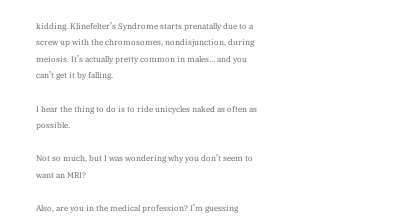kidding. Klinefelter’s Syndrome starts prenatally due to a screw up with the chromosomes, nondisjunction, during meiosis. It’s actually pretty common in males… and you can’t get it by falling.

I hear the thing to do is to ride unicycles naked as often as possible.

Not so much, but I was wondering why you don’t seem to want an MRI?

Also, are you in the medical profession? I’m guessing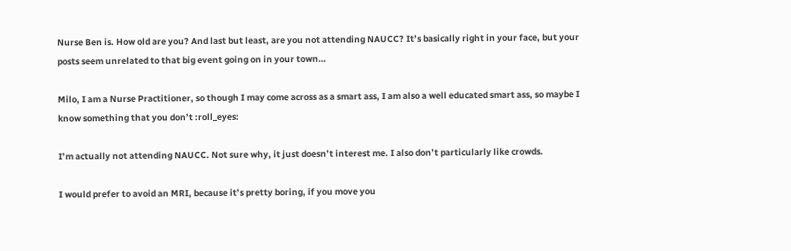Nurse Ben is. How old are you? And last but least, are you not attending NAUCC? It’s basically right in your face, but your posts seem unrelated to that big event going on in your town…

Milo, I am a Nurse Practitioner, so though I may come across as a smart ass, I am also a well educated smart ass, so maybe I know something that you don’t :roll_eyes:

I’m actually not attending NAUCC. Not sure why, it just doesn’t interest me. I also don’t particularly like crowds.

I would prefer to avoid an MRI, because it’s pretty boring, if you move you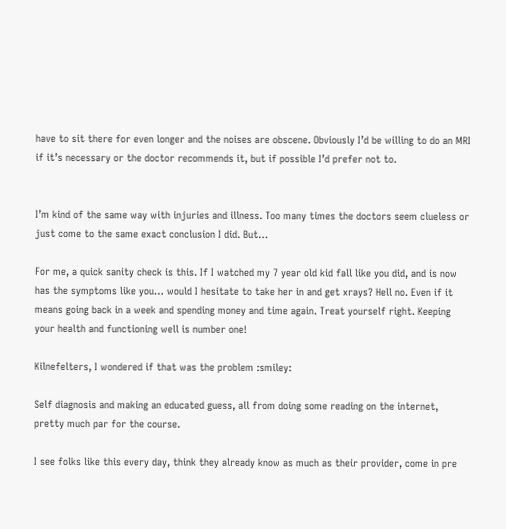have to sit there for even longer and the noises are obscene. Obviously I’d be willing to do an MRI if it’s necessary or the doctor recommends it, but if possible I’d prefer not to.


I’m kind of the same way with injuries and illness. Too many times the doctors seem clueless or just come to the same exact conclusion I did. But…

For me, a quick sanity check is this. If I watched my 7 year old kid fall like you did, and is now has the symptoms like you… would I hesitate to take her in and get xrays? Hell no. Even if it means going back in a week and spending money and time again. Treat yourself right. Keeping your health and functioning well is number one!

Kilnefelters, I wondered if that was the problem :smiley:

Self diagnosis and making an educated guess, all from doing some reading on the internet, pretty much par for the course.

I see folks like this every day, think they already know as much as their provider, come in pre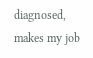diagnosed, makes my job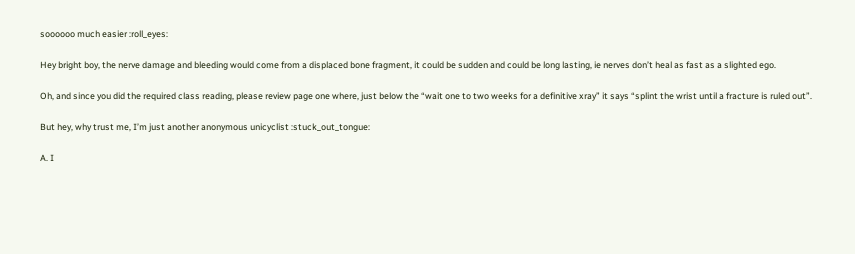soooooo much easier :roll_eyes:

Hey bright boy, the nerve damage and bleeding would come from a displaced bone fragment, it could be sudden and could be long lasting, ie nerves don’t heal as fast as a slighted ego.

Oh, and since you did the required class reading, please review page one where, just below the “wait one to two weeks for a definitive xray” it says “splint the wrist until a fracture is ruled out”.

But hey, why trust me, I’m just another anonymous unicyclist :stuck_out_tongue:

A. I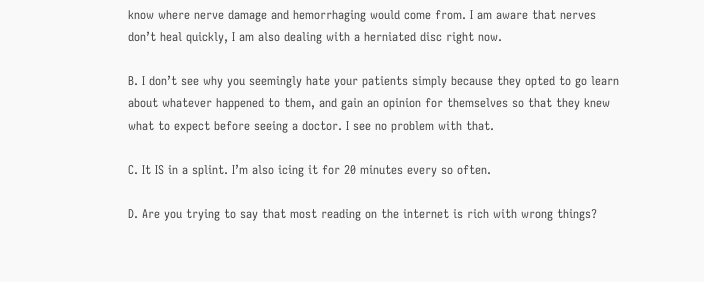know where nerve damage and hemorrhaging would come from. I am aware that nerves don’t heal quickly, I am also dealing with a herniated disc right now.

B. I don’t see why you seemingly hate your patients simply because they opted to go learn about whatever happened to them, and gain an opinion for themselves so that they knew what to expect before seeing a doctor. I see no problem with that.

C. It IS in a splint. I’m also icing it for 20 minutes every so often.

D. Are you trying to say that most reading on the internet is rich with wrong things?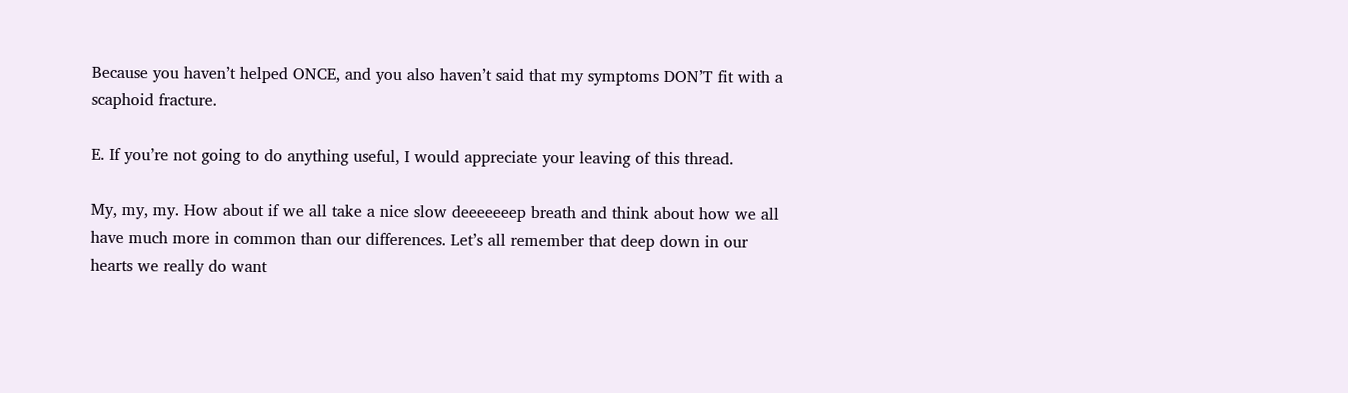Because you haven’t helped ONCE, and you also haven’t said that my symptoms DON’T fit with a scaphoid fracture.

E. If you’re not going to do anything useful, I would appreciate your leaving of this thread.

My, my, my. How about if we all take a nice slow deeeeeeep breath and think about how we all have much more in common than our differences. Let’s all remember that deep down in our hearts we really do want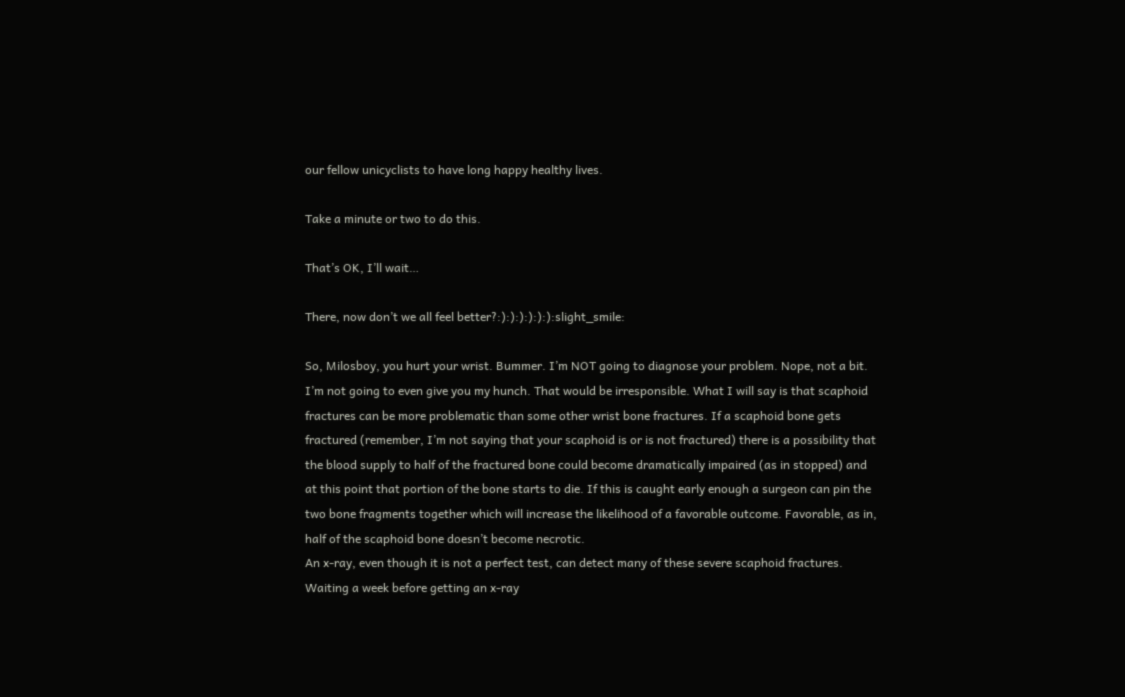our fellow unicyclists to have long happy healthy lives.

Take a minute or two to do this.

That’s OK, I’ll wait…

There, now don’t we all feel better?:):):):):):):slight_smile:

So, Milosboy, you hurt your wrist. Bummer. I’m NOT going to diagnose your problem. Nope, not a bit. I’m not going to even give you my hunch. That would be irresponsible. What I will say is that scaphoid fractures can be more problematic than some other wrist bone fractures. If a scaphoid bone gets fractured (remember, I’m not saying that your scaphoid is or is not fractured) there is a possibility that the blood supply to half of the fractured bone could become dramatically impaired (as in stopped) and at this point that portion of the bone starts to die. If this is caught early enough a surgeon can pin the two bone fragments together which will increase the likelihood of a favorable outcome. Favorable, as in, half of the scaphoid bone doesn’t become necrotic.
An x-ray, even though it is not a perfect test, can detect many of these severe scaphoid fractures. Waiting a week before getting an x-ray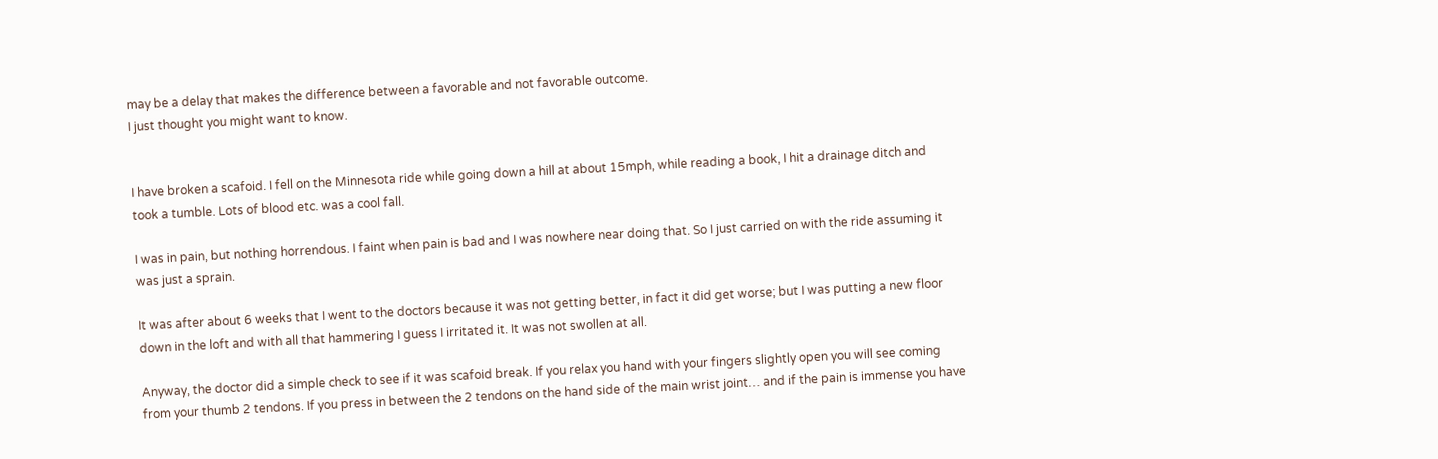may be a delay that makes the difference between a favorable and not favorable outcome.
I just thought you might want to know.


I have broken a scafoid. I fell on the Minnesota ride while going down a hill at about 15mph, while reading a book, I hit a drainage ditch and took a tumble. Lots of blood etc. was a cool fall.

I was in pain, but nothing horrendous. I faint when pain is bad and I was nowhere near doing that. So I just carried on with the ride assuming it was just a sprain.

It was after about 6 weeks that I went to the doctors because it was not getting better, in fact it did get worse; but I was putting a new floor down in the loft and with all that hammering I guess I irritated it. It was not swollen at all.

Anyway, the doctor did a simple check to see if it was scafoid break. If you relax you hand with your fingers slightly open you will see coming from your thumb 2 tendons. If you press in between the 2 tendons on the hand side of the main wrist joint… and if the pain is immense you have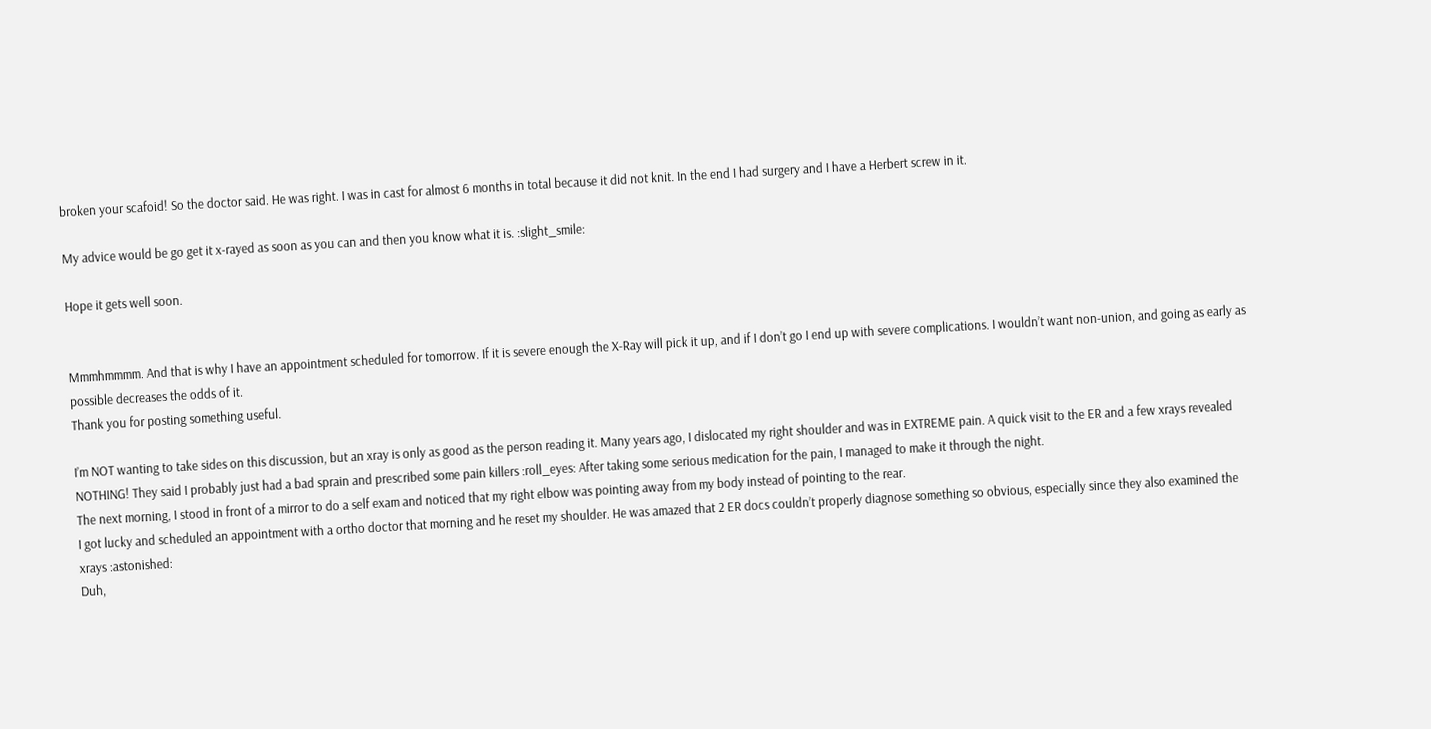broken your scafoid! So the doctor said. He was right. I was in cast for almost 6 months in total because it did not knit. In the end I had surgery and I have a Herbert screw in it.

My advice would be go get it x-rayed as soon as you can and then you know what it is. :slight_smile:

Hope it gets well soon.


Mmmhmmmm. And that is why I have an appointment scheduled for tomorrow. If it is severe enough the X-Ray will pick it up, and if I don’t go I end up with severe complications. I wouldn’t want non-union, and going as early as possible decreases the odds of it.
Thank you for posting something useful.

I’m NOT wanting to take sides on this discussion, but an xray is only as good as the person reading it. Many years ago, I dislocated my right shoulder and was in EXTREME pain. A quick visit to the ER and a few xrays revealed NOTHING! They said I probably just had a bad sprain and prescribed some pain killers :roll_eyes: After taking some serious medication for the pain, I managed to make it through the night.
The next morning, I stood in front of a mirror to do a self exam and noticed that my right elbow was pointing away from my body instead of pointing to the rear.
I got lucky and scheduled an appointment with a ortho doctor that morning and he reset my shoulder. He was amazed that 2 ER docs couldn’t properly diagnose something so obvious, especially since they also examined the xrays :astonished:
Duh,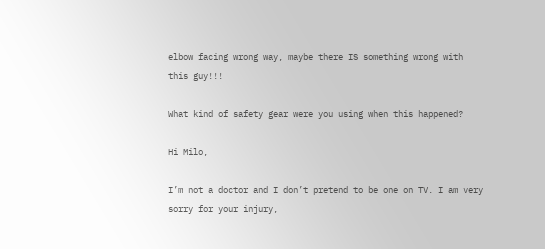elbow facing wrong way, maybe there IS something wrong with this guy!!!

What kind of safety gear were you using when this happened?

Hi Milo,

I’m not a doctor and I don’t pretend to be one on TV. I am very sorry for your injury,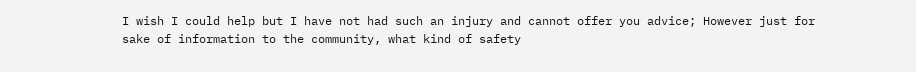I wish I could help but I have not had such an injury and cannot offer you advice; However just for sake of information to the community, what kind of safety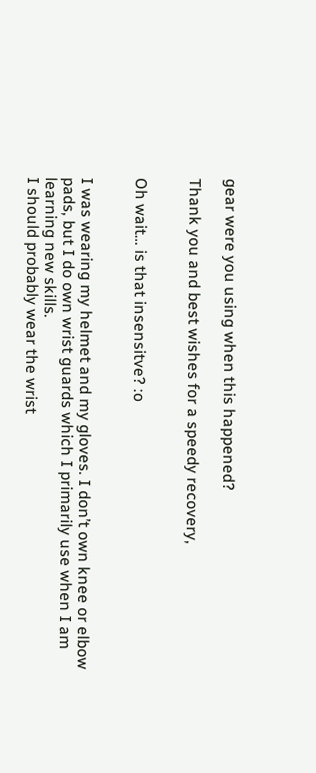gear were you using when this happened?

Thank you and best wishes for a speedy recovery,


Oh wait… is that insensitve? :o


I was wearing my helmet and my gloves. I don’t own knee or elbow pads, but I do own wrist guards which I primarily use when I am learning new skills.
I should probably wear the wrist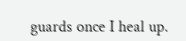guards once I heal up.